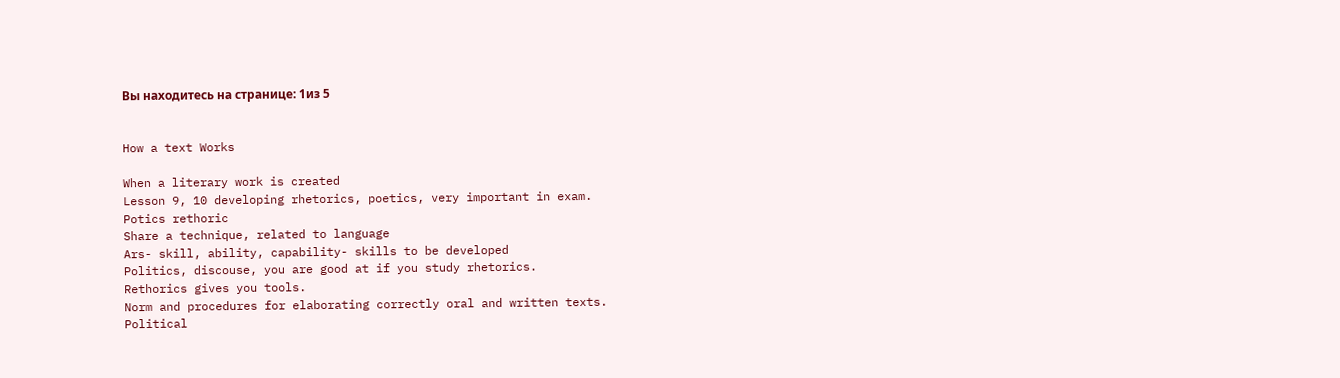Вы находитесь на странице: 1из 5


How a text Works

When a literary work is created
Lesson 9, 10 developing rhetorics, poetics, very important in exam.
Potics rethoric
Share a technique, related to language
Ars- skill, ability, capability- skills to be developed
Politics, discouse, you are good at if you study rhetorics.
Rethorics gives you tools.
Norm and procedures for elaborating correctly oral and written texts.
Political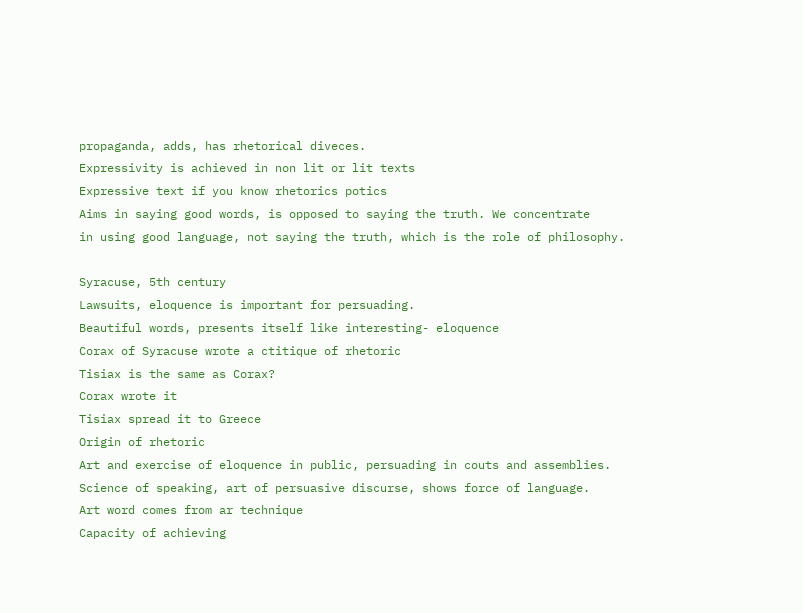propaganda, adds, has rhetorical diveces.
Expressivity is achieved in non lit or lit texts
Expressive text if you know rhetorics potics
Aims in saying good words, is opposed to saying the truth. We concentrate
in using good language, not saying the truth, which is the role of philosophy.

Syracuse, 5th century
Lawsuits, eloquence is important for persuading.
Beautiful words, presents itself like interesting- eloquence
Corax of Syracuse wrote a ctitique of rhetoric
Tisiax is the same as Corax?
Corax wrote it
Tisiax spread it to Greece
Origin of rhetoric
Art and exercise of eloquence in public, persuading in couts and assemblies.
Science of speaking, art of persuasive discurse, shows force of language.
Art word comes from ar technique
Capacity of achieving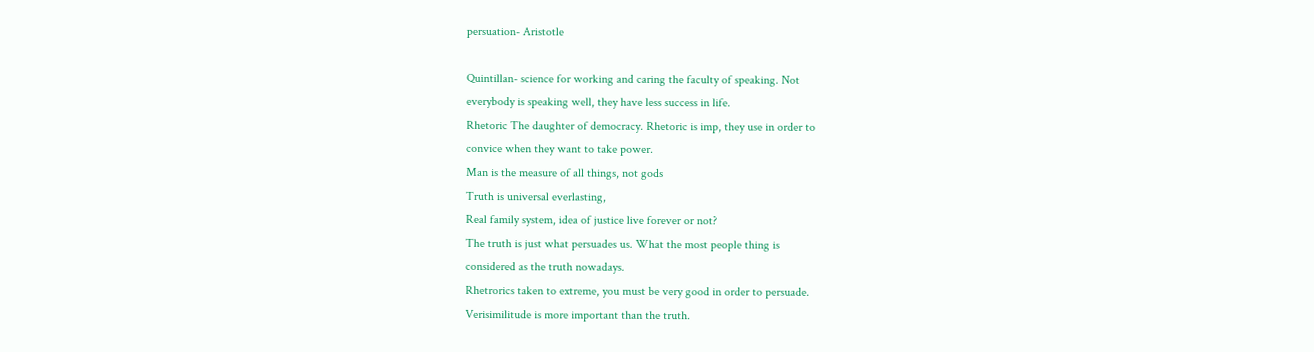persuation- Aristotle

Quintillan- science for working and caring the faculty of speaking. Not
everybody is speaking well, they have less success in life.
Rhetoric The daughter of democracy. Rhetoric is imp, they use in order to
convice when they want to take power.
Man is the measure of all things, not gods
Truth is universal everlasting,
Real family system, idea of justice live forever or not?
The truth is just what persuades us. What the most people thing is
considered as the truth nowadays.
Rhetrorics taken to extreme, you must be very good in order to persuade.
Verisimilitude is more important than the truth.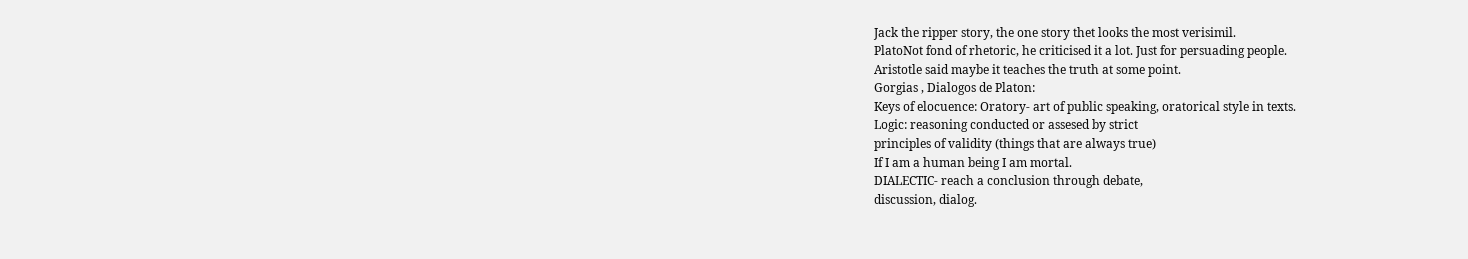Jack the ripper story, the one story thet looks the most verisimil.
PlatoNot fond of rhetoric, he criticised it a lot. Just for persuading people.
Aristotle said maybe it teaches the truth at some point.
Gorgias , Dialogos de Platon:
Keys of elocuence: Oratory- art of public speaking, oratorical style in texts.
Logic: reasoning conducted or assesed by strict
principles of validity (things that are always true)
If I am a human being I am mortal.
DIALECTIC- reach a conclusion through debate,
discussion, dialog.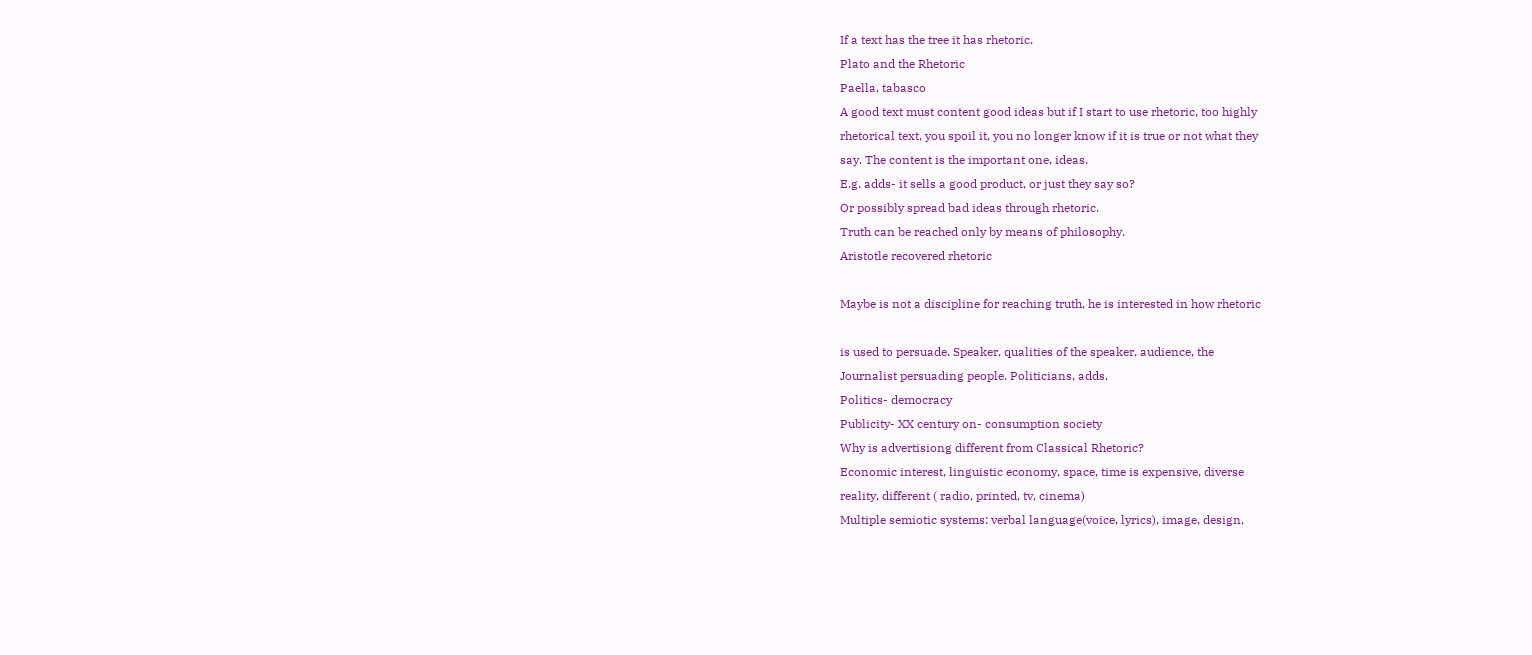If a text has the tree it has rhetoric.
Plato and the Rhetoric
Paella, tabasco
A good text must content good ideas but if I start to use rhetoric, too highly
rhetorical text, you spoil it, you no longer know if it is true or not what they
say. The content is the important one, ideas.
E.g. adds- it sells a good product, or just they say so?
Or possibly spread bad ideas through rhetoric.
Truth can be reached only by means of philosophy.
Aristotle recovered rhetoric

Maybe is not a discipline for reaching truth, he is interested in how rhetoric

is used to persuade. Speaker, qualities of the speaker, audience, the
Journalist persuading people. Politicians, adds.
Politics- democracy
Publicity- XX century on- consumption society
Why is advertisiong different from Classical Rhetoric?
Economic interest, linguistic economy, space, time is expensive, diverse
reality, different ( radio, printed, tv, cinema)
Multiple semiotic systems: verbal language(voice, lyrics), image, design,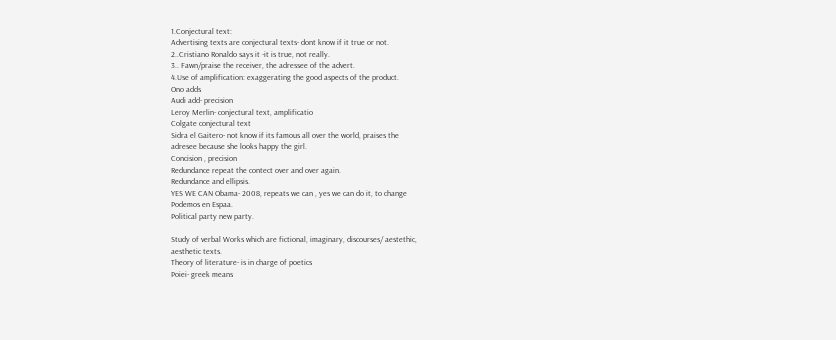1.Conjectural text:
Advertising texts are conjectural texts- dont know if it true or not.
2..Cristiano Ronaldo says it -it is true, not really.
3.. Fawn/praise the receiver, the adressee of the advert.
4.Use of amplification: exaggerating the good aspects of the product.
Ono adds
Audi add- precision
Leroy Merlin- conjectural text, amplificatio
Colgate conjectural text
Sidra el Gaitero- not know if its famous all over the world, praises the
adresee because she looks happy the girl.
Concision , precision
Redundance repeat the contect over and over again.
Redundance and ellipsis.
YES WE CAN Obama- 2008, repeats we can , yes we can do it, to change
Podemos en Espaa.
Political party new party.

Study of verbal Works which are fictional, imaginary, discourses/ aestethic,
aesthetic texts.
Theory of literature- is in charge of poetics
Poiei- greek means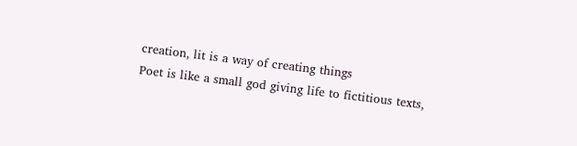creation, lit is a way of creating things
Poet is like a small god giving life to fictitious texts,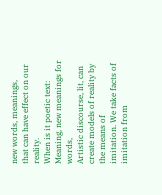new words, meanings,
that can have effect on our reality.
When is it poetic text:
Meaning, new meanings for words,
Artistic discourse, lit, can create models of reality by the means of
imitation. We take facts of imitation from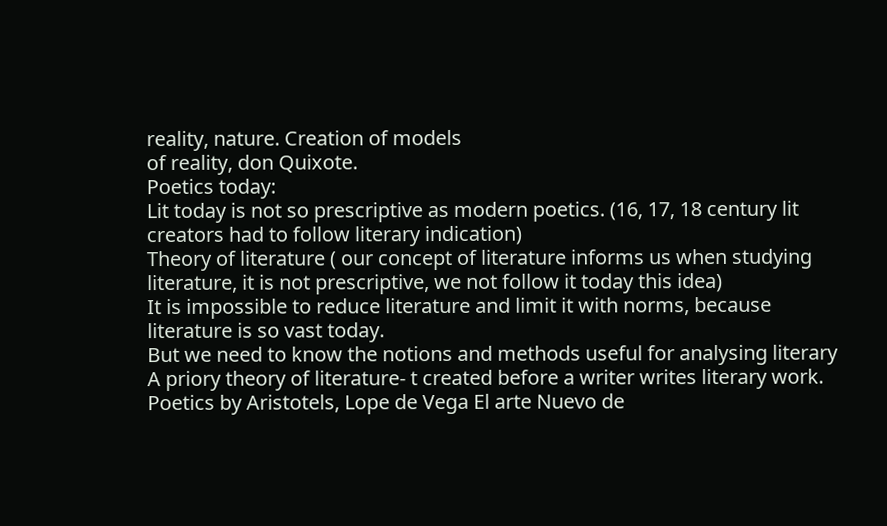reality, nature. Creation of models
of reality, don Quixote.
Poetics today:
Lit today is not so prescriptive as modern poetics. (16, 17, 18 century lit
creators had to follow literary indication)
Theory of literature ( our concept of literature informs us when studying
literature, it is not prescriptive, we not follow it today this idea)
It is impossible to reduce literature and limit it with norms, because
literature is so vast today.
But we need to know the notions and methods useful for analysing literary
A priory theory of literature- t created before a writer writes literary work.
Poetics by Aristotels, Lope de Vega El arte Nuevo de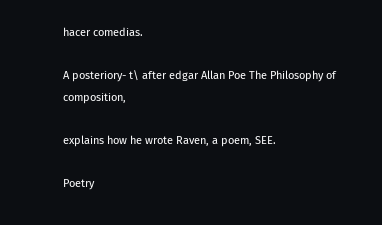hacer comedias.

A posteriory- t\ after edgar Allan Poe The Philosophy of composition,

explains how he wrote Raven, a poem, SEE.

Poetry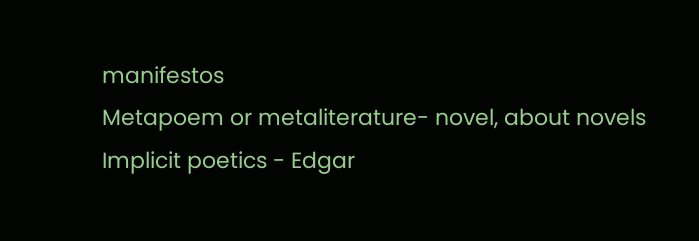manifestos
Metapoem or metaliterature- novel, about novels
Implicit poetics - Edgar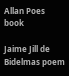Allan Poes book

Jaime Jill de Bidelmas poem